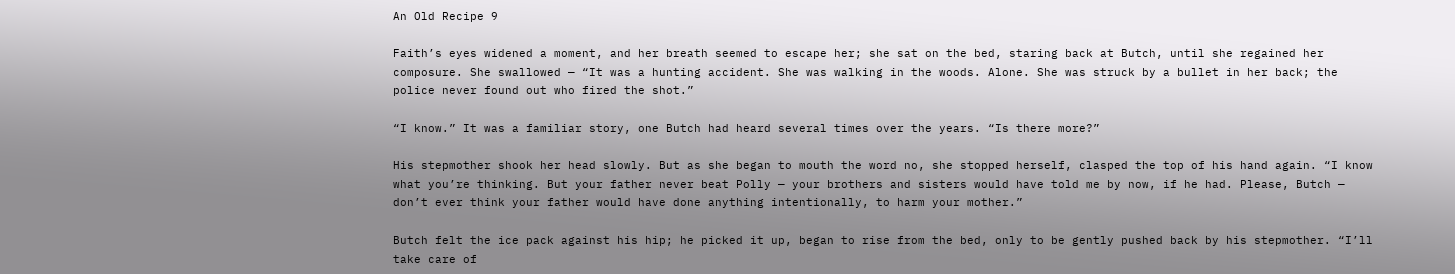An Old Recipe 9

Faith’s eyes widened a moment, and her breath seemed to escape her; she sat on the bed, staring back at Butch, until she regained her composure. She swallowed — “It was a hunting accident. She was walking in the woods. Alone. She was struck by a bullet in her back; the police never found out who fired the shot.”

“I know.” It was a familiar story, one Butch had heard several times over the years. “Is there more?”

His stepmother shook her head slowly. But as she began to mouth the word no, she stopped herself, clasped the top of his hand again. “I know what you’re thinking. But your father never beat Polly — your brothers and sisters would have told me by now, if he had. Please, Butch — don’t ever think your father would have done anything intentionally, to harm your mother.”

Butch felt the ice pack against his hip; he picked it up, began to rise from the bed, only to be gently pushed back by his stepmother. “I’ll take care of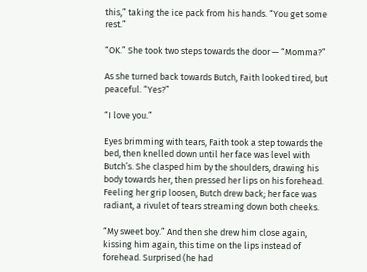this,” taking the ice pack from his hands. “You get some rest.”

“OK.” She took two steps towards the door — “Momma?”

As she turned back towards Butch, Faith looked tired, but peaceful. “Yes?”

“I love you.”

Eyes brimming with tears, Faith took a step towards the bed, then knelled down until her face was level with Butch’s. She clasped him by the shoulders, drawing his body towards her, then pressed her lips on his forehead. Feeling her grip loosen, Butch drew back; her face was radiant, a rivulet of tears streaming down both cheeks.

“My sweet boy.” And then she drew him close again, kissing him again, this time on the lips instead of forehead. Surprised (he had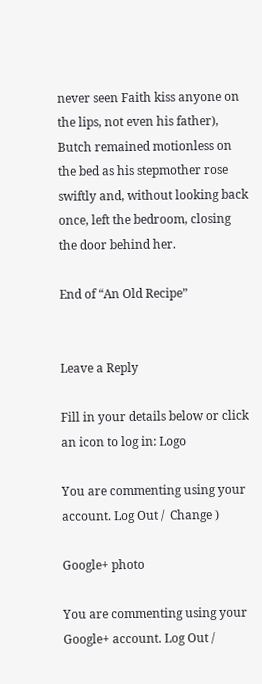never seen Faith kiss anyone on the lips, not even his father), Butch remained motionless on the bed as his stepmother rose swiftly and, without looking back once, left the bedroom, closing the door behind her.

End of “An Old Recipe”


Leave a Reply

Fill in your details below or click an icon to log in: Logo

You are commenting using your account. Log Out /  Change )

Google+ photo

You are commenting using your Google+ account. Log Out /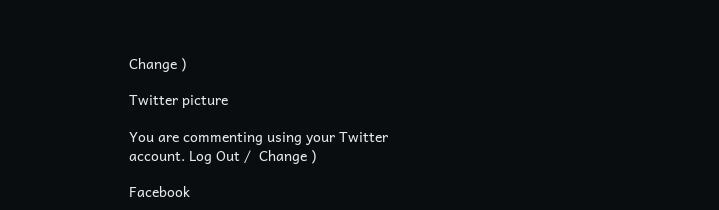Change )

Twitter picture

You are commenting using your Twitter account. Log Out /  Change )

Facebook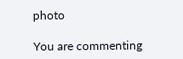photo

You are commenting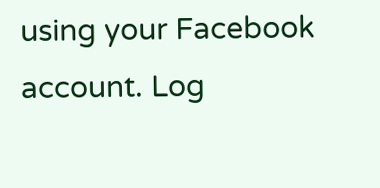using your Facebook account. Log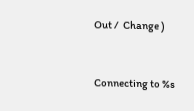Out /  Change )


Connecting to %s